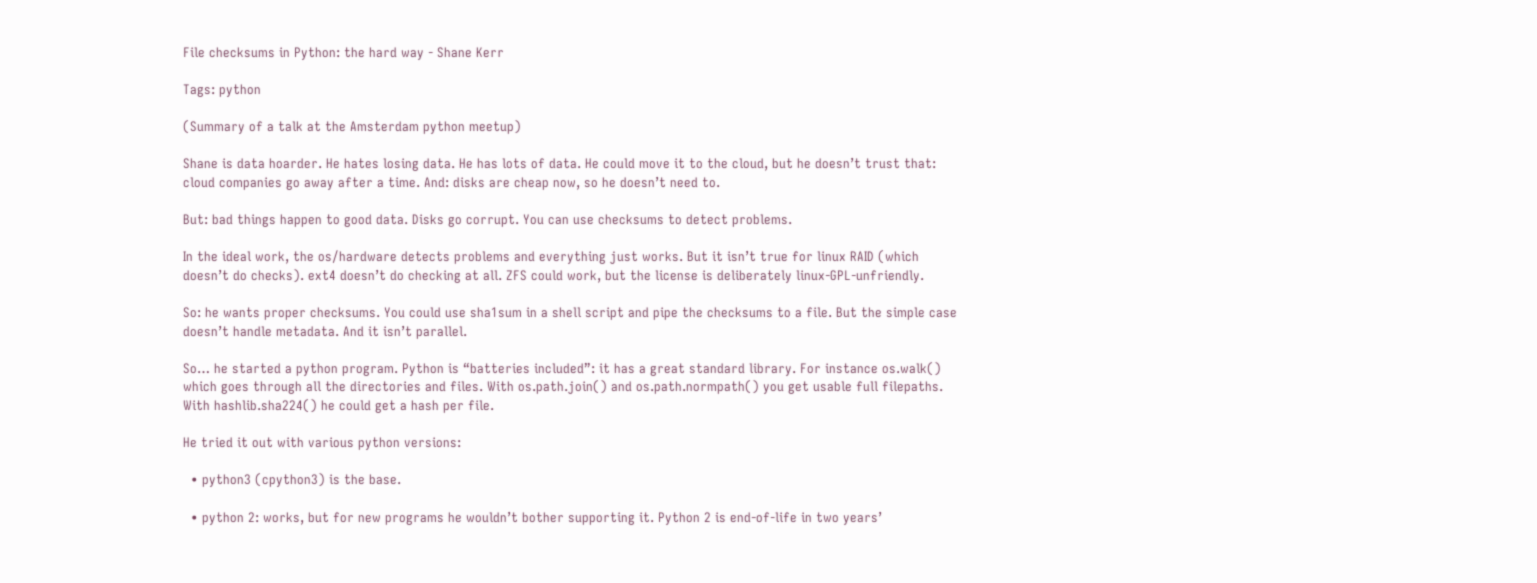File checksums in Python: the hard way - Shane Kerr

Tags: python

(Summary of a talk at the Amsterdam python meetup)

Shane is data hoarder. He hates losing data. He has lots of data. He could move it to the cloud, but he doesn’t trust that: cloud companies go away after a time. And: disks are cheap now, so he doesn’t need to.

But: bad things happen to good data. Disks go corrupt. You can use checksums to detect problems.

In the ideal work, the os/hardware detects problems and everything just works. But it isn’t true for linux RAID (which doesn’t do checks). ext4 doesn’t do checking at all. ZFS could work, but the license is deliberately linux-GPL-unfriendly.

So: he wants proper checksums. You could use sha1sum in a shell script and pipe the checksums to a file. But the simple case doesn’t handle metadata. And it isn’t parallel.

So… he started a python program. Python is “batteries included”: it has a great standard library. For instance os.walk() which goes through all the directories and files. With os.path.join() and os.path.normpath() you get usable full filepaths. With hashlib.sha224() he could get a hash per file.

He tried it out with various python versions:

  • python3 (cpython3) is the base.

  • python 2: works, but for new programs he wouldn’t bother supporting it. Python 2 is end-of-life in two years’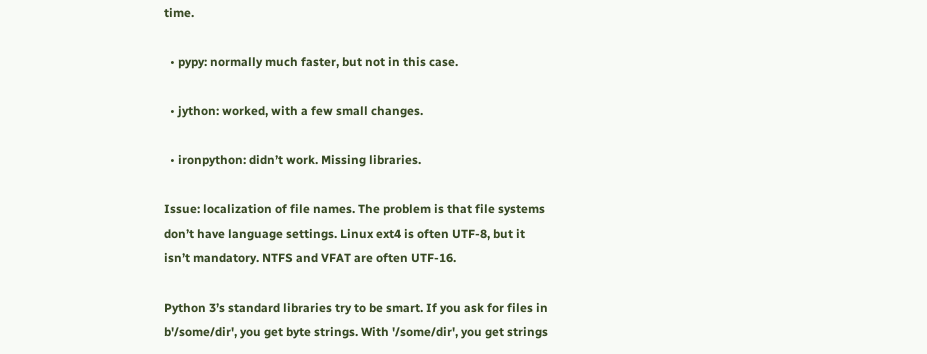time.

  • pypy: normally much faster, but not in this case.

  • jython: worked, with a few small changes.

  • ironpython: didn’t work. Missing libraries.

Issue: localization of file names. The problem is that file systems don’t have language settings. Linux ext4 is often UTF-8, but it isn’t mandatory. NTFS and VFAT are often UTF-16.

Python 3’s standard libraries try to be smart. If you ask for files in b'/some/dir', you get byte strings. With '/some/dir', you get strings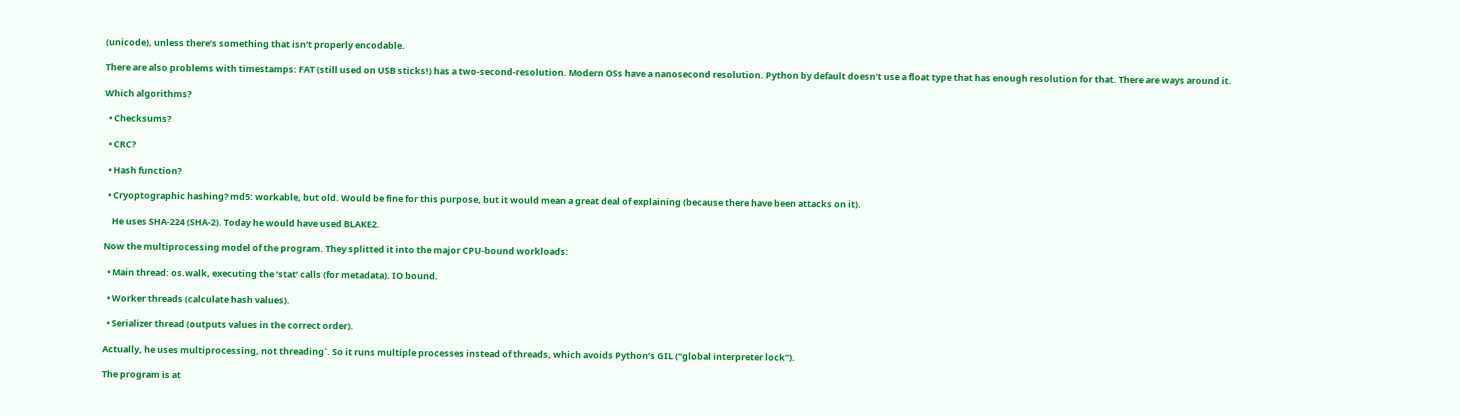(unicode), unless there’s something that isn’t properly encodable.

There are also problems with timestamps: FAT (still used on USB sticks!) has a two-second-resolution. Modern OSs have a nanosecond resolution. Python by default doesn’t use a float type that has enough resolution for that. There are ways around it.

Which algorithms?

  • Checksums?

  • CRC?

  • Hash function?

  • Cryoptographic hashing? md5: workable, but old. Would be fine for this purpose, but it would mean a great deal of explaining (because there have been attacks on it).

    He uses SHA-224 (SHA-2). Today he would have used BLAKE2.

Now the multiprocessing model of the program. They splitted it into the major CPU-bound workloads:

  • Main thread: os.walk, executing the ‘stat’ calls (for metadata). IO bound.

  • Worker threads (calculate hash values).

  • Serializer thread (outputs values in the correct order).

Actually, he uses multiprocessing, not threading`. So it runs multiple processes instead of threads, which avoids Python’s GIL (“global interpreter lock”).

The program is at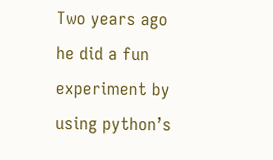Two years ago he did a fun experiment by using python’s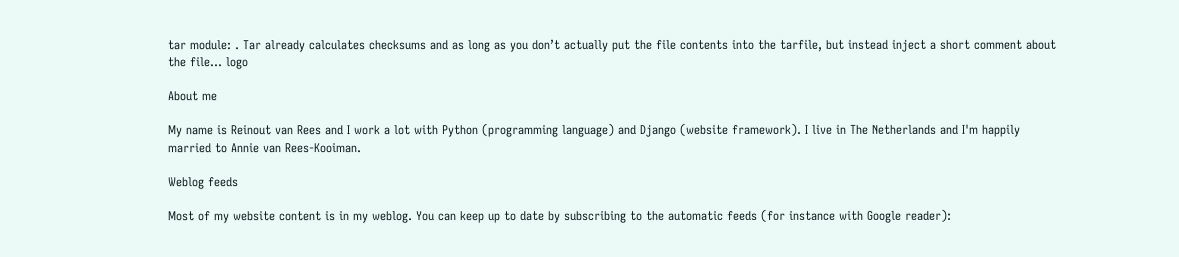tar module: . Tar already calculates checksums and as long as you don’t actually put the file contents into the tarfile, but instead inject a short comment about the file… logo

About me

My name is Reinout van Rees and I work a lot with Python (programming language) and Django (website framework). I live in The Netherlands and I'm happily married to Annie van Rees-Kooiman.

Weblog feeds

Most of my website content is in my weblog. You can keep up to date by subscribing to the automatic feeds (for instance with Google reader):